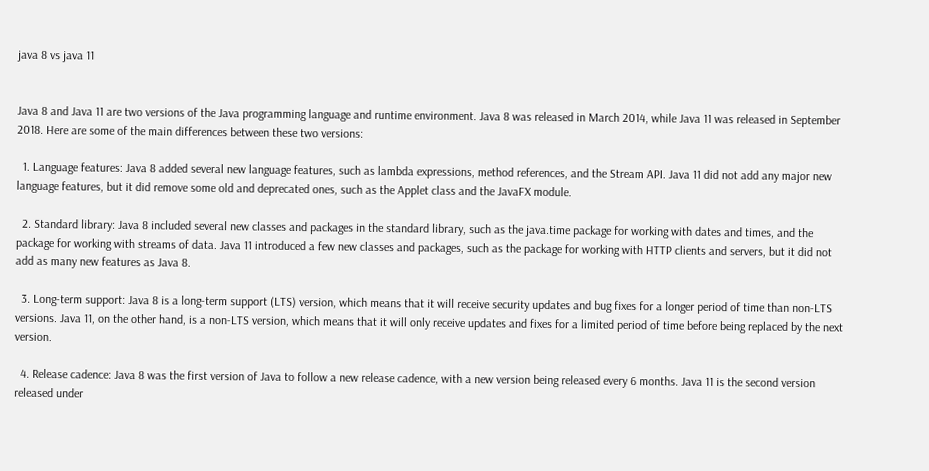java 8 vs java 11


Java 8 and Java 11 are two versions of the Java programming language and runtime environment. Java 8 was released in March 2014, while Java 11 was released in September 2018. Here are some of the main differences between these two versions:

  1. Language features: Java 8 added several new language features, such as lambda expressions, method references, and the Stream API. Java 11 did not add any major new language features, but it did remove some old and deprecated ones, such as the Applet class and the JavaFX module.

  2. Standard library: Java 8 included several new classes and packages in the standard library, such as the java.time package for working with dates and times, and the package for working with streams of data. Java 11 introduced a few new classes and packages, such as the package for working with HTTP clients and servers, but it did not add as many new features as Java 8.

  3. Long-term support: Java 8 is a long-term support (LTS) version, which means that it will receive security updates and bug fixes for a longer period of time than non-LTS versions. Java 11, on the other hand, is a non-LTS version, which means that it will only receive updates and fixes for a limited period of time before being replaced by the next version.

  4. Release cadence: Java 8 was the first version of Java to follow a new release cadence, with a new version being released every 6 months. Java 11 is the second version released under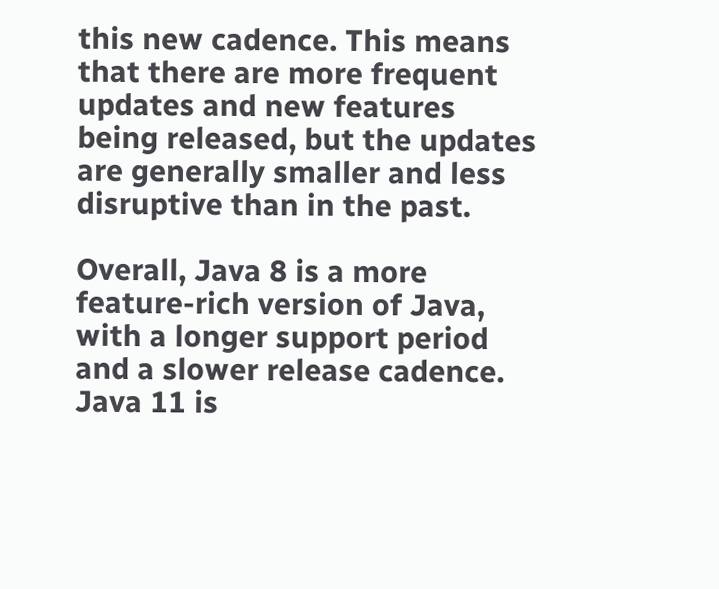this new cadence. This means that there are more frequent updates and new features being released, but the updates are generally smaller and less disruptive than in the past.

Overall, Java 8 is a more feature-rich version of Java, with a longer support period and a slower release cadence. Java 11 is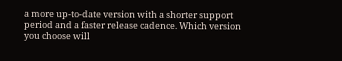a more up-to-date version with a shorter support period and a faster release cadence. Which version you choose will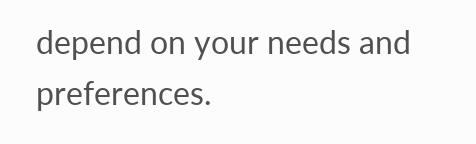depend on your needs and preferences.